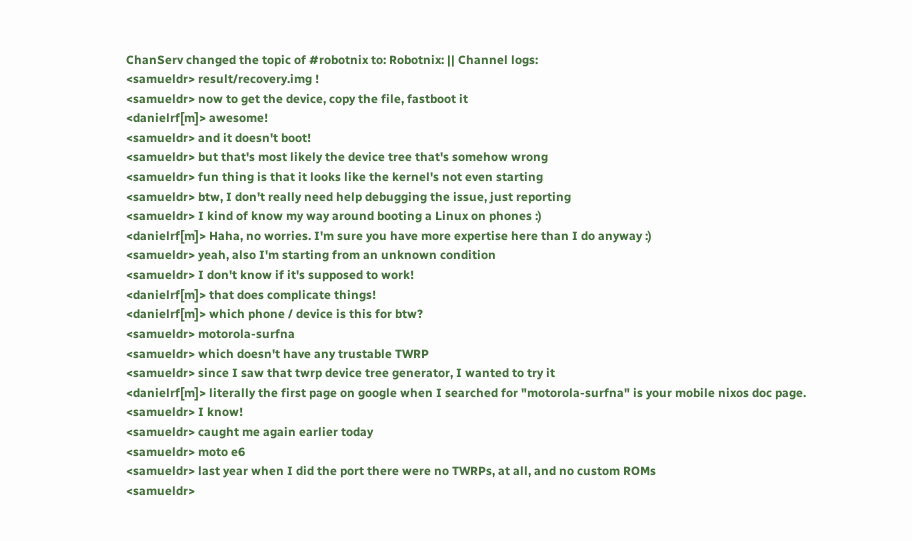ChanServ changed the topic of #robotnix to: Robotnix: || Channel logs:
<samueldr> result/recovery.img !
<samueldr> now to get the device, copy the file, fastboot it
<danielrf[m]> awesome!
<samueldr> and it doesn't boot!
<samueldr> but that's most likely the device tree that's somehow wrong
<samueldr> fun thing is that it looks like the kernel's not even starting
<samueldr> btw, I don't really need help debugging the issue, just reporting
<samueldr> I kind of know my way around booting a Linux on phones :)
<danielrf[m]> Haha, no worries. I'm sure you have more expertise here than I do anyway :)
<samueldr> yeah, also I'm starting from an unknown condition
<samueldr> I don't know if it's supposed to work!
<danielrf[m]> that does complicate things!
<danielrf[m]> which phone / device is this for btw?
<samueldr> motorola-surfna
<samueldr> which doesn't have any trustable TWRP
<samueldr> since I saw that twrp device tree generator, I wanted to try it
<danielrf[m]> literally the first page on google when I searched for "motorola-surfna" is your mobile nixos doc page.
<samueldr> I know!
<samueldr> caught me again earlier today
<samueldr> moto e6
<samueldr> last year when I did the port there were no TWRPs, at all, and no custom ROMs
<samueldr>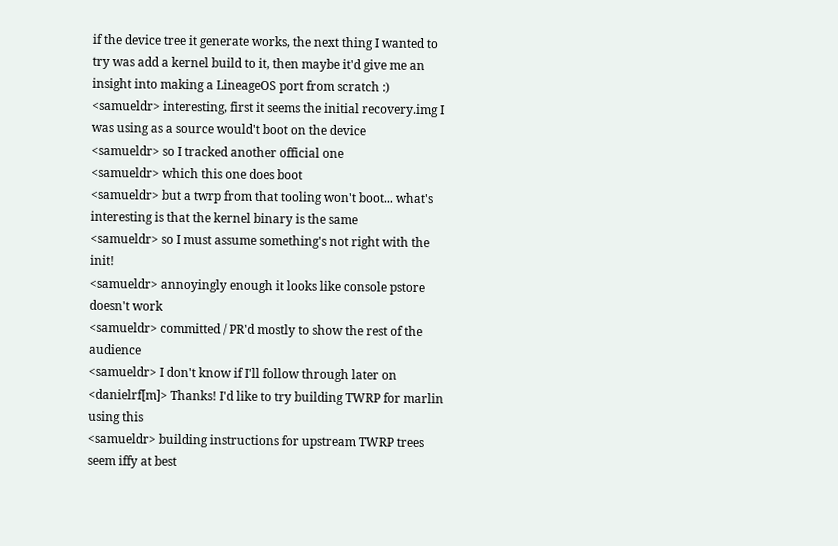if the device tree it generate works, the next thing I wanted to try was add a kernel build to it, then maybe it'd give me an insight into making a LineageOS port from scratch :)
<samueldr> interesting, first it seems the initial recovery.img I was using as a source would't boot on the device
<samueldr> so I tracked another official one
<samueldr> which this one does boot
<samueldr> but a twrp from that tooling won't boot... what's interesting is that the kernel binary is the same
<samueldr> so I must assume something's not right with the init!
<samueldr> annoyingly enough it looks like console pstore doesn't work
<samueldr> committed / PR'd mostly to show the rest of the audience
<samueldr> I don't know if I'll follow through later on
<danielrf[m]> Thanks! I'd like to try building TWRP for marlin using this
<samueldr> building instructions for upstream TWRP trees seem iffy at best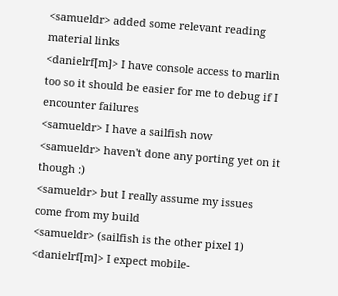<samueldr> added some relevant reading material links
<danielrf[m]> I have console access to marlin too so it should be easier for me to debug if I encounter failures
<samueldr> I have a sailfish now
<samueldr> haven't done any porting yet on it though :)
<samueldr> but I really assume my issues come from my build
<samueldr> (sailfish is the other pixel 1)
<danielrf[m]> I expect mobile-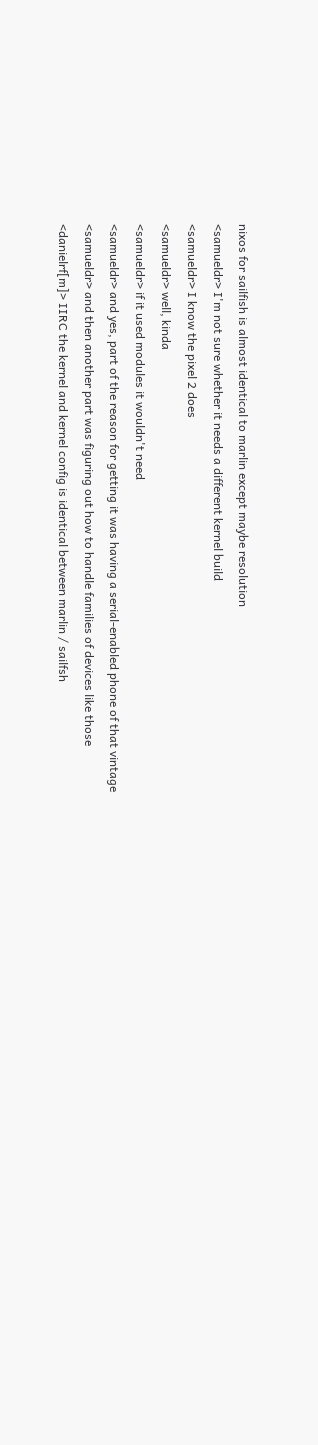nixos for sailfish is almost identical to marlin except maybe resolution
<samueldr> I'm not sure whether it needs a different kernel build
<samueldr> I know the pixel 2 does
<samueldr> well, kinda
<samueldr> if it used modules it wouldn't need
<samueldr> and yes, part of the reason for getting it was having a serial-enabled phone of that vintage
<samueldr> and then another part was figuring out how to handle families of devices like those
<danielrf[m]> IIRC the kernel and kernel config is identical between marlin / sailfsh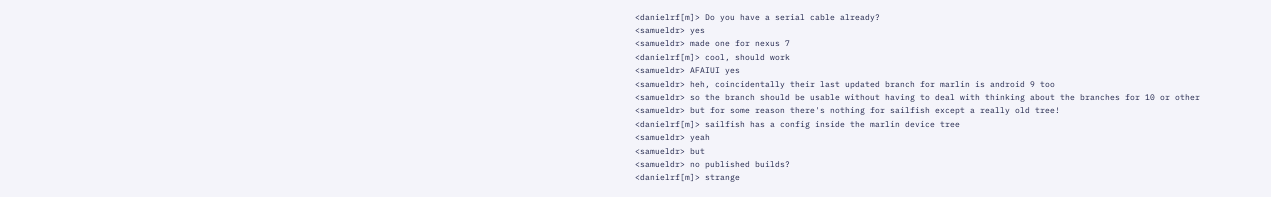<danielrf[m]> Do you have a serial cable already?
<samueldr> yes
<samueldr> made one for nexus 7
<danielrf[m]> cool, should work
<samueldr> AFAIUI yes
<samueldr> heh, coincidentally their last updated branch for marlin is android 9 too
<samueldr> so the branch should be usable without having to deal with thinking about the branches for 10 or other
<samueldr> but for some reason there's nothing for sailfish except a really old tree!
<danielrf[m]> sailfish has a config inside the marlin device tree
<samueldr> yeah
<samueldr> but
<samueldr> no published builds?
<danielrf[m]> strange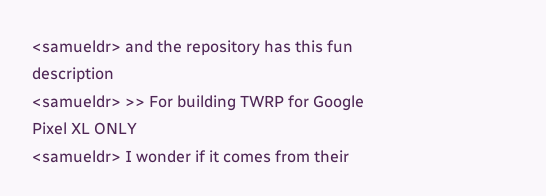<samueldr> and the repository has this fun description
<samueldr> >> For building TWRP for Google Pixel XL ONLY
<samueldr> I wonder if it comes from their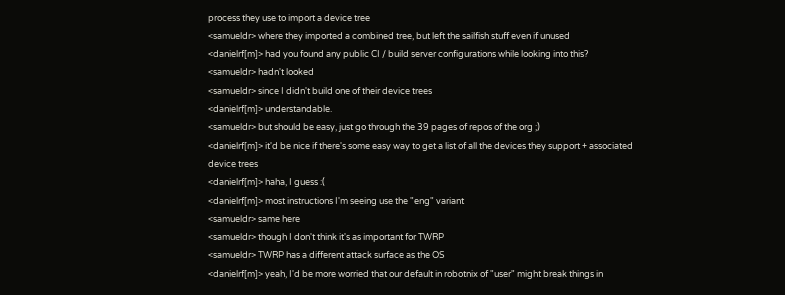process they use to import a device tree
<samueldr> where they imported a combined tree, but left the sailfish stuff even if unused
<danielrf[m]> had you found any public CI / build server configurations while looking into this?
<samueldr> hadn't looked
<samueldr> since I didn't build one of their device trees
<danielrf[m]> understandable.
<samueldr> but should be easy, just go through the 39 pages of repos of the org ;)
<danielrf[m]> it'd be nice if there's some easy way to get a list of all the devices they support + associated device trees
<danielrf[m]> haha, I guess :(
<danielrf[m]> most instructions I'm seeing use the "eng" variant
<samueldr> same here
<samueldr> though I don't think it's as important for TWRP
<samueldr> TWRP has a different attack surface as the OS
<danielrf[m]> yeah, I'd be more worried that our default in robotnix of "user" might break things in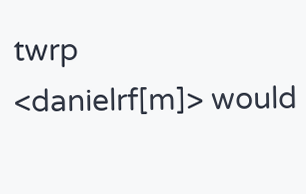twrp
<danielrf[m]> would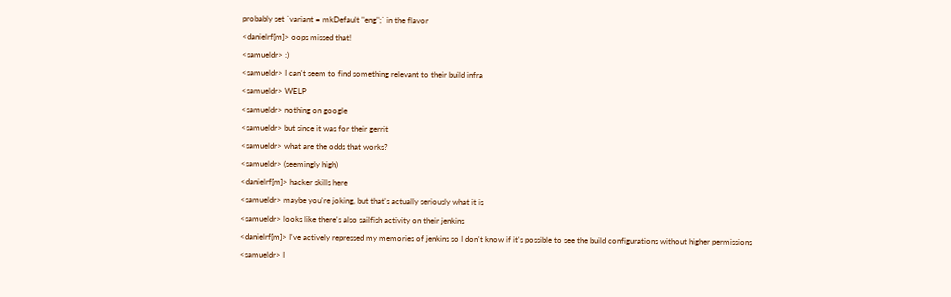probably set `variant = mkDefault "eng";` in the flavor
<danielrf[m]> oops missed that!
<samueldr> :)
<samueldr> I can't seem to find something relevant to their build infra
<samueldr> WELP
<samueldr> nothing on google
<samueldr> but since it was for their gerrit
<samueldr> what are the odds that works?
<samueldr> (seemingly high)
<danielrf[m]> hacker skills here
<samueldr> maybe you're joking, but that's actually seriously what it is
<samueldr> looks like there's also sailfish activity on their jenkins
<danielrf[m]> I've actively repressed my memories of jenkins so I don't know if it's possible to see the build configurations without higher permissions
<samueldr> I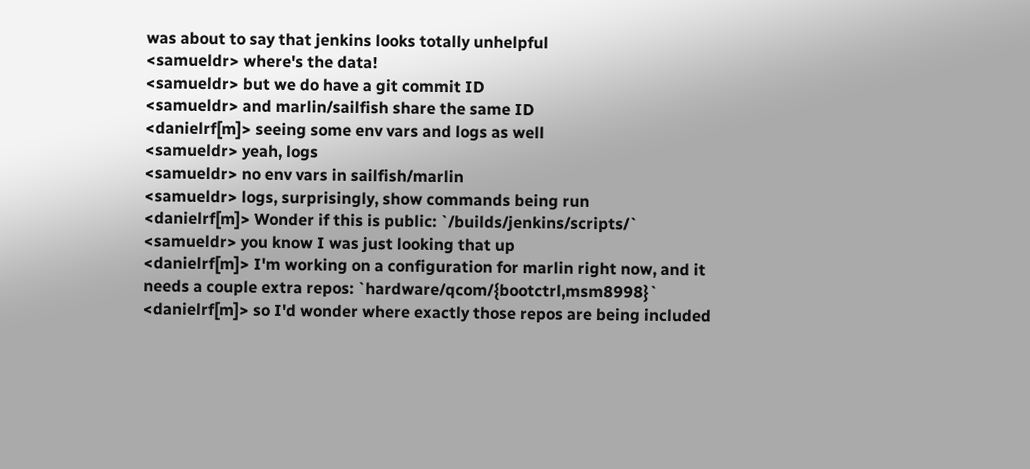was about to say that jenkins looks totally unhelpful
<samueldr> where's the data!
<samueldr> but we do have a git commit ID
<samueldr> and marlin/sailfish share the same ID
<danielrf[m]> seeing some env vars and logs as well
<samueldr> yeah, logs
<samueldr> no env vars in sailfish/marlin
<samueldr> logs, surprisingly, show commands being run
<danielrf[m]> Wonder if this is public: `/builds/jenkins/scripts/`
<samueldr> you know I was just looking that up
<danielrf[m]> I'm working on a configuration for marlin right now, and it needs a couple extra repos: `hardware/qcom/{bootctrl,msm8998}`
<danielrf[m]> so I'd wonder where exactly those repos are being included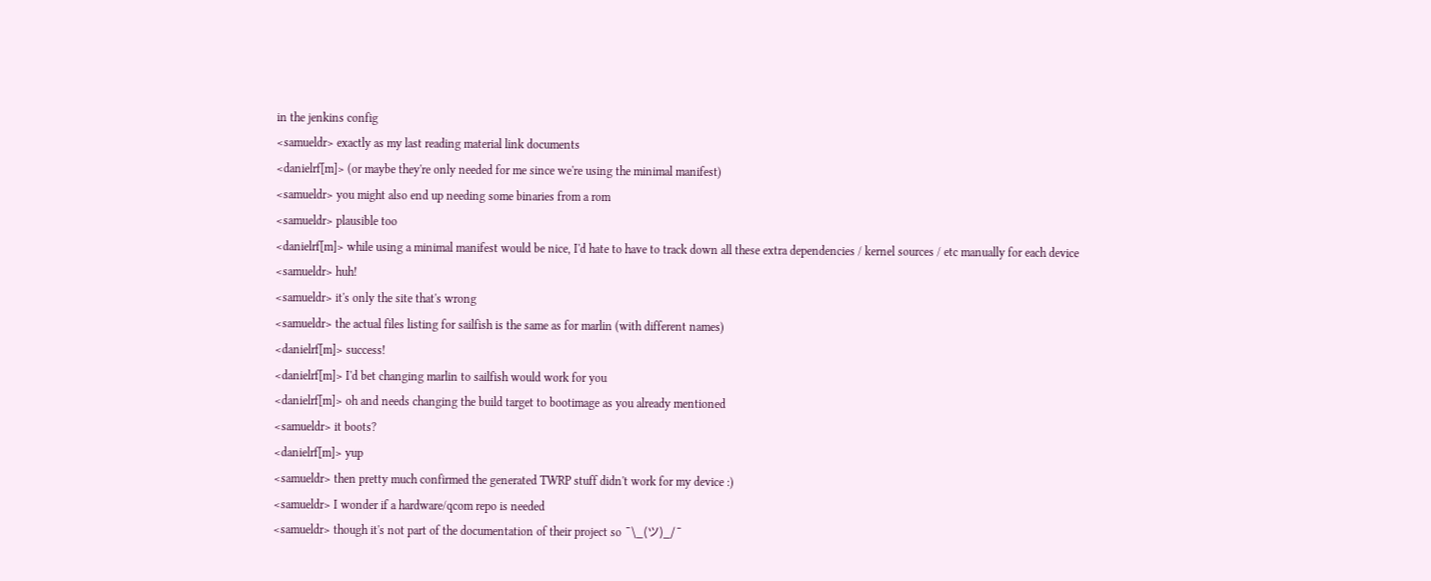in the jenkins config
<samueldr> exactly as my last reading material link documents
<danielrf[m]> (or maybe they're only needed for me since we're using the minimal manifest)
<samueldr> you might also end up needing some binaries from a rom
<samueldr> plausible too
<danielrf[m]> while using a minimal manifest would be nice, I'd hate to have to track down all these extra dependencies / kernel sources / etc manually for each device
<samueldr> huh!
<samueldr> it's only the site that's wrong
<samueldr> the actual files listing for sailfish is the same as for marlin (with different names)
<danielrf[m]> success!
<danielrf[m]> I'd bet changing marlin to sailfish would work for you
<danielrf[m]> oh and needs changing the build target to bootimage as you already mentioned
<samueldr> it boots?
<danielrf[m]> yup
<samueldr> then pretty much confirmed the generated TWRP stuff didn't work for my device :)
<samueldr> I wonder if a hardware/qcom repo is needed
<samueldr> though it's not part of the documentation of their project so ¯\_(ツ)_/¯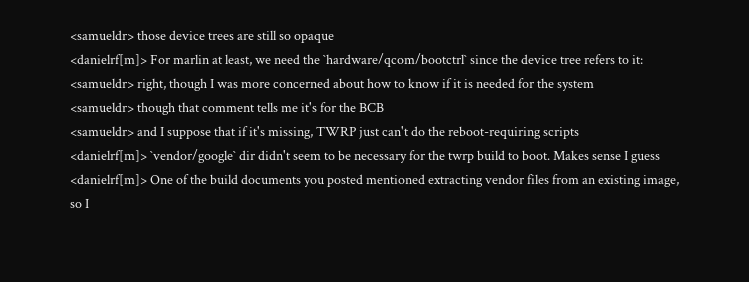<samueldr> those device trees are still so opaque
<danielrf[m]> For marlin at least, we need the `hardware/qcom/bootctrl` since the device tree refers to it:
<samueldr> right, though I was more concerned about how to know if it is needed for the system
<samueldr> though that comment tells me it's for the BCB
<samueldr> and I suppose that if it's missing, TWRP just can't do the reboot-requiring scripts
<danielrf[m]> `vendor/google` dir didn't seem to be necessary for the twrp build to boot. Makes sense I guess
<danielrf[m]> One of the build documents you posted mentioned extracting vendor files from an existing image, so I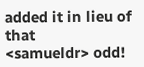added it in lieu of that
<samueldr> odd!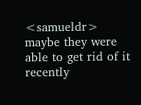<samueldr> maybe they were able to get rid of it recently